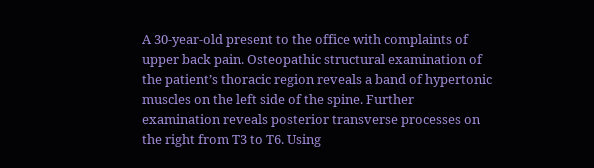A 30-year-old present to the office with complaints of upper back pain. Osteopathic structural examination of the patient’s thoracic region reveals a band of hypertonic muscles on the left side of the spine. Further examination reveals posterior transverse processes on the right from T3 to T6. Using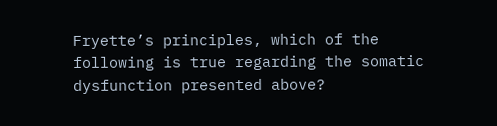Fryette’s principles, which of the following is true regarding the somatic dysfunction presented above?